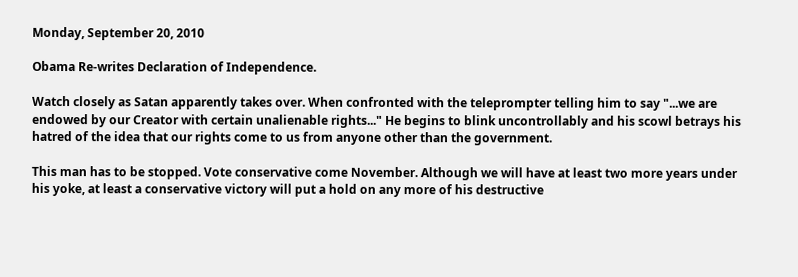Monday, September 20, 2010

Obama Re-writes Declaration of Independence.

Watch closely as Satan apparently takes over. When confronted with the teleprompter telling him to say "...we are endowed by our Creator with certain unalienable rights..." He begins to blink uncontrollably and his scowl betrays his hatred of the idea that our rights come to us from anyone other than the government.

This man has to be stopped. Vote conservative come November. Although we will have at least two more years under his yoke, at least a conservative victory will put a hold on any more of his destructive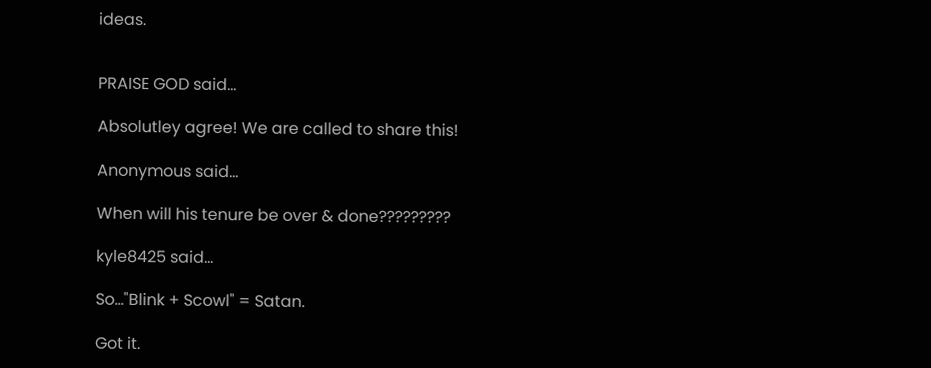ideas.


PRAISE GOD said...

Absolutley agree! We are called to share this!

Anonymous said...

When will his tenure be over & done?????????

kyle8425 said...

So..."Blink + Scowl" = Satan.

Got it.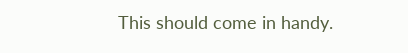This should come in handy.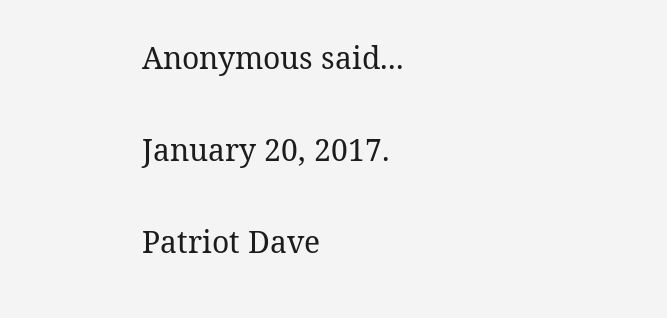Anonymous said...

January 20, 2017.

Patriot Dave